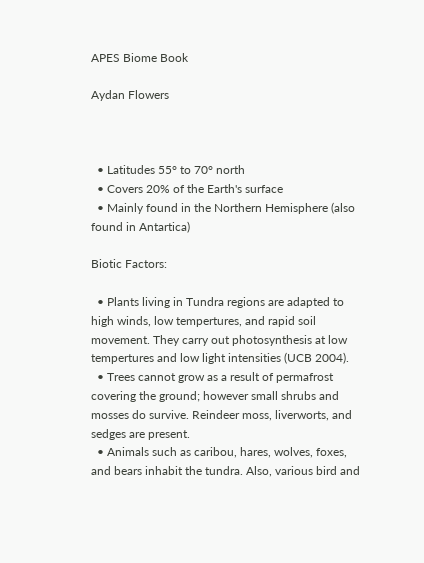APES Biome Book

Aydan Flowers



  • Latitudes 55° to 70° north
  • Covers 20% of the Earth's surface
  • Mainly found in the Northern Hemisphere (also found in Antartica)

Biotic Factors:

  • Plants living in Tundra regions are adapted to high winds, low tempertures, and rapid soil movement. They carry out photosynthesis at low tempertures and low light intensities (UCB 2004).
  • Trees cannot grow as a result of permafrost covering the ground; however small shrubs and mosses do survive. Reindeer moss, liverworts, and sedges are present.
  • Animals such as caribou, hares, wolves, foxes, and bears inhabit the tundra. Also, various bird and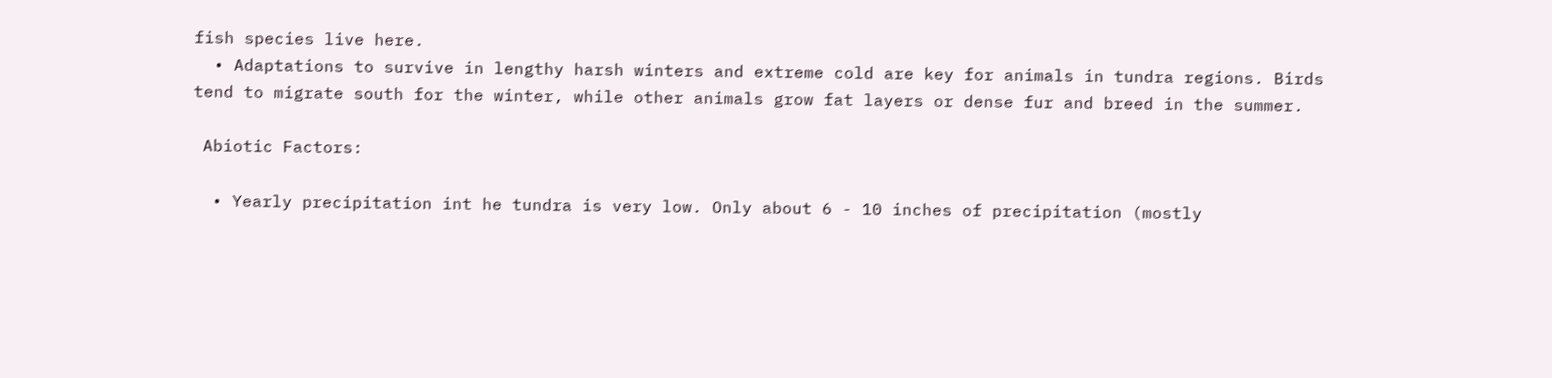fish species live here.
  • Adaptations to survive in lengthy harsh winters and extreme cold are key for animals in tundra regions. Birds tend to migrate south for the winter, while other animals grow fat layers or dense fur and breed in the summer.

 Abiotic Factors:

  • Yearly precipitation int he tundra is very low. Only about 6 - 10 inches of precipitation (mostly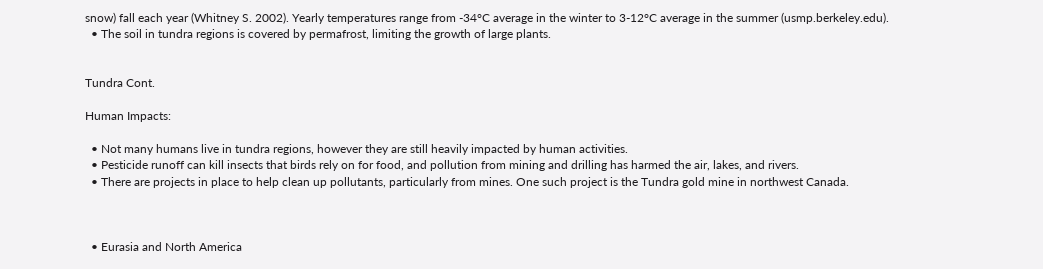snow) fall each year (Whitney S. 2002). Yearly temperatures range from -34°C average in the winter to 3-12°C average in the summer (usmp.berkeley.edu).
  • The soil in tundra regions is covered by permafrost, limiting the growth of large plants.


Tundra Cont.

Human Impacts:

  • Not many humans live in tundra regions, however they are still heavily impacted by human activities.
  • Pesticide runoff can kill insects that birds rely on for food, and pollution from mining and drilling has harmed the air, lakes, and rivers.
  • There are projects in place to help clean up pollutants, particularly from mines. One such project is the Tundra gold mine in northwest Canada.



  • Eurasia and North America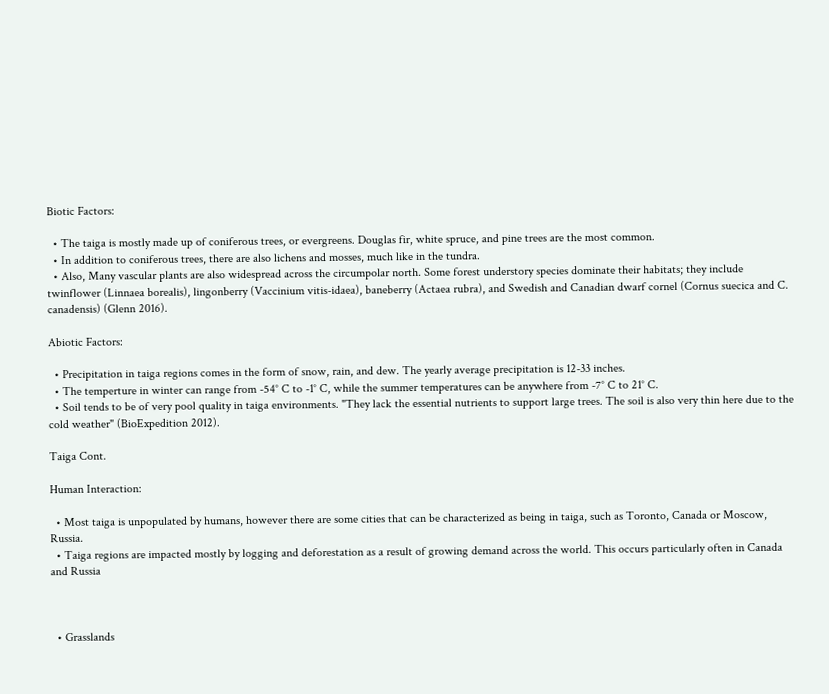Biotic Factors:

  • The taiga is mostly made up of coniferous trees, or evergreens. Douglas fir, white spruce, and pine trees are the most common.
  • In addition to coniferous trees, there are also lichens and mosses, much like in the tundra.
  • Also, Many vascular plants are also widespread across the circumpolar north. Some forest understory species dominate their habitats; they include twinflower (Linnaea borealis), lingonberry (Vaccinium vitis-idaea), baneberry (Actaea rubra), and Swedish and Canadian dwarf cornel (Cornus suecica and C. canadensis) (Glenn 2016).

Abiotic Factors:

  • Precipitation in taiga regions comes in the form of snow, rain, and dew. The yearly average precipitation is 12-33 inches.
  • The temperture in winter can range from -54° C to -1° C, while the summer temperatures can be anywhere from -7° C to 21° C.
  • Soil tends to be of very pool quality in taiga environments. "They lack the essential nutrients to support large trees. The soil is also very thin here due to the cold weather" (BioExpedition 2012).

Taiga Cont.

Human Interaction:

  • Most taiga is unpopulated by humans, however there are some cities that can be characterized as being in taiga, such as Toronto, Canada or Moscow, Russia.
  • Taiga regions are impacted mostly by logging and deforestation as a result of growing demand across the world. This occurs particularly often in Canada and Russia



  • Grasslands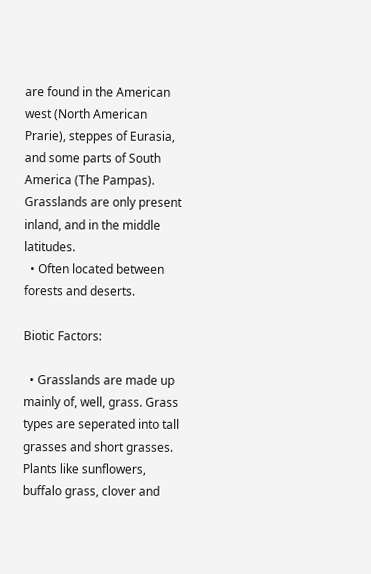are found in the American west (North American Prarie), steppes of Eurasia, and some parts of South America (The Pampas). Grasslands are only present inland, and in the middle latitudes.
  • Often located between forests and deserts.

Biotic Factors:

  • Grasslands are made up mainly of, well, grass. Grass types are seperated into tall grasses and short grasses. Plants like sunflowers, buffalo grass, clover and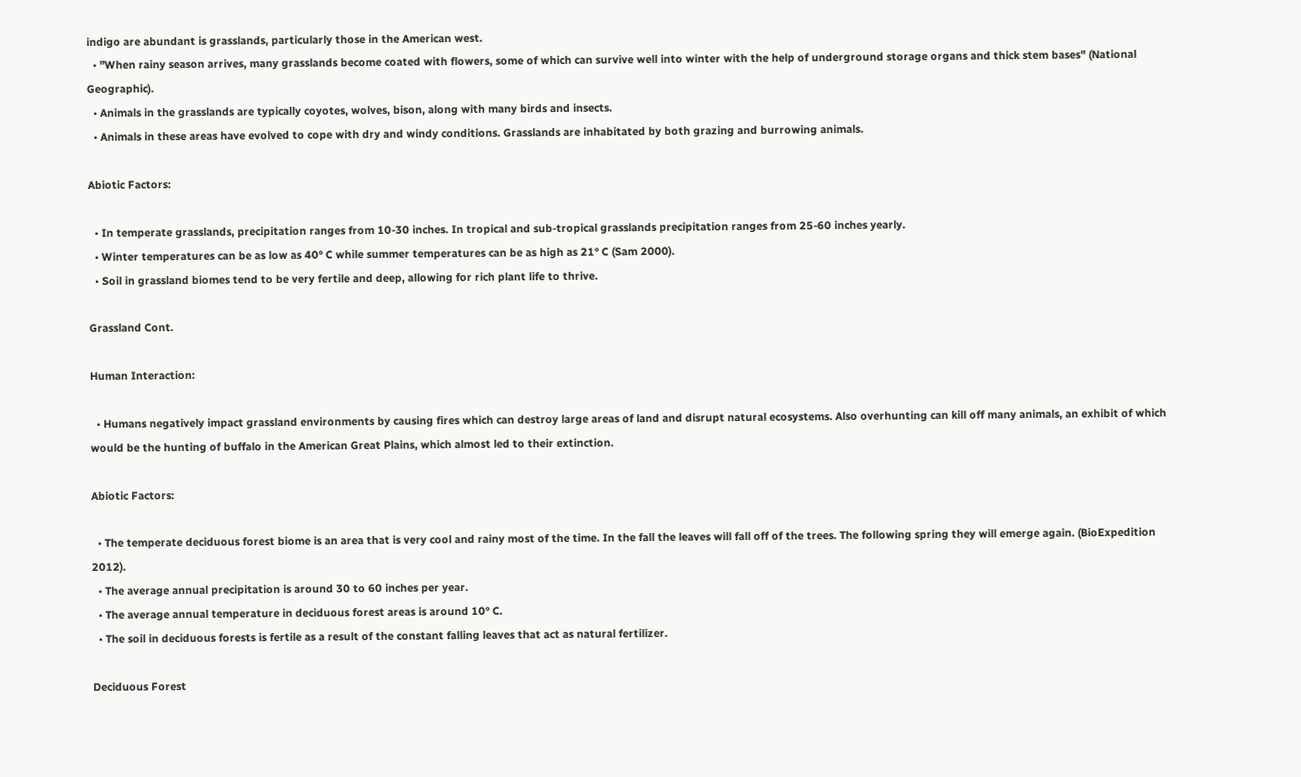indigo are abundant is grasslands, particularly those in the American west.
  • "When rainy season arrives, many grasslands become coated with flowers, some of which can survive well into winter with the help of underground storage organs and thick stem bases" (National Geographic).
  • Animals in the grasslands are typically coyotes, wolves, bison, along with many birds and insects.
  • Animals in these areas have evolved to cope with dry and windy conditions. Grasslands are inhabitated by both grazing and burrowing animals.

Abiotic Factors:

  • In temperate grasslands, precipitation ranges from 10-30 inches. In tropical and sub-tropical grasslands precipitation ranges from 25-60 inches yearly.
  • Winter temperatures can be as low as 40° C while summer temperatures can be as high as 21° C (Sam 2000).
  • Soil in grassland biomes tend to be very fertile and deep, allowing for rich plant life to thrive.

Grassland Cont.

Human Interaction:

  • Humans negatively impact grassland environments by causing fires which can destroy large areas of land and disrupt natural ecosystems. Also overhunting can kill off many animals, an exhibit of which would be the hunting of buffalo in the American Great Plains, which almost led to their extinction.

Abiotic Factors:

  • The temperate deciduous forest biome is an area that is very cool and rainy most of the time. In the fall the leaves will fall off of the trees. The following spring they will emerge again. (BioExpedition 2012).
  • The average annual precipitation is around 30 to 60 inches per year.
  • The average annual temperature in deciduous forest areas is around 10° C.
  • The soil in deciduous forests is fertile as a result of the constant falling leaves that act as natural fertilizer.

Deciduous Forest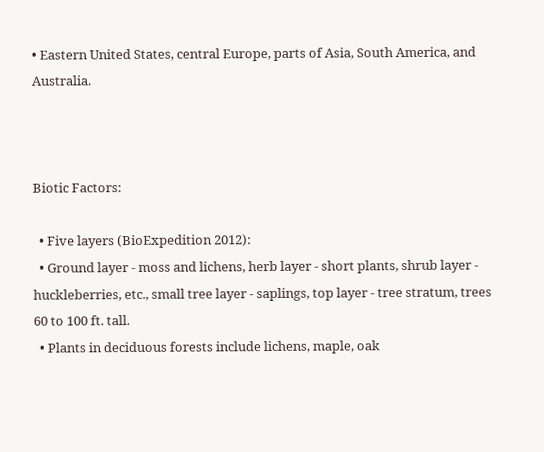• Eastern United States, central Europe, parts of Asia, South America, and Australia.



Biotic Factors:

  • Five layers (BioExpedition 2012):
  • Ground layer - moss and lichens, herb layer - short plants, shrub layer - huckleberries, etc., small tree layer - saplings, top layer - tree stratum, trees 60 to 100 ft. tall.
  • Plants in deciduous forests include lichens, maple, oak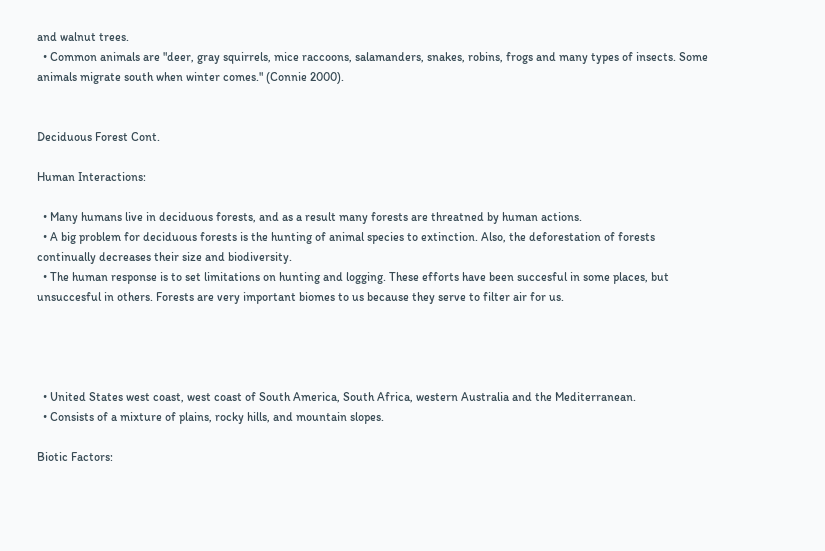and walnut trees.
  • Common animals are "deer, gray squirrels, mice raccoons, salamanders, snakes, robins, frogs and many types of insects. Some animals migrate south when winter comes." (Connie 2000).


Deciduous Forest Cont.

Human Interactions:

  • Many humans live in deciduous forests, and as a result many forests are threatned by human actions.
  • A big problem for deciduous forests is the hunting of animal species to extinction. Also, the deforestation of forests continually decreases their size and biodiversity.
  • The human response is to set limitations on hunting and logging. These efforts have been succesful in some places, but unsuccesful in others. Forests are very important biomes to us because they serve to filter air for us.




  • United States west coast, west coast of South America, South Africa, western Australia and the Mediterranean.
  • Consists of a mixture of plains, rocky hills, and mountain slopes.

Biotic Factors: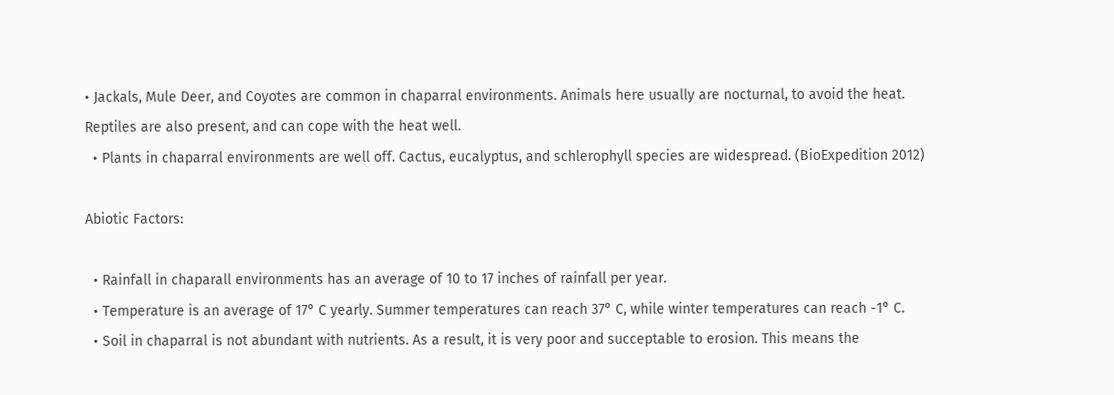• Jackals, Mule Deer, and Coyotes are common in chaparral environments. Animals here usually are nocturnal, to avoid the heat. Reptiles are also present, and can cope with the heat well.
  • Plants in chaparral environments are well off. Cactus, eucalyptus, and schlerophyll species are widespread. (BioExpedition 2012)

Abiotic Factors:

  • Rainfall in chaparall environments has an average of 10 to 17 inches of rainfall per year.
  • Temperature is an average of 17° C yearly. Summer temperatures can reach 37° C, while winter temperatures can reach -1° C.
  • Soil in chaparral is not abundant with nutrients. As a result, it is very poor and succeptable to erosion. This means the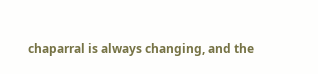chaparral is always changing, and the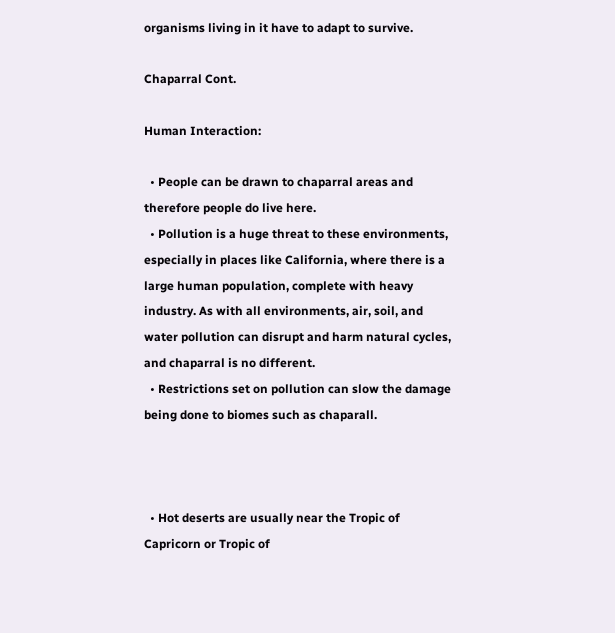organisms living in it have to adapt to survive.

Chaparral Cont.

Human Interaction:

  • People can be drawn to chaparral areas and therefore people do live here.
  • Pollution is a huge threat to these environments, especially in places like California, where there is a large human population, complete with heavy industry. As with all environments, air, soil, and water pollution can disrupt and harm natural cycles, and chaparral is no different.
  • Restrictions set on pollution can slow the damage being done to biomes such as chaparall.



  • Hot deserts are usually near the Tropic of Capricorn or Tropic of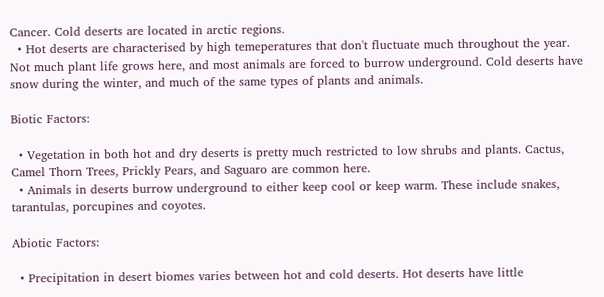Cancer. Cold deserts are located in arctic regions.
  • Hot deserts are characterised by high temeperatures that don't fluctuate much throughout the year. Not much plant life grows here, and most animals are forced to burrow underground. Cold deserts have snow during the winter, and much of the same types of plants and animals.

Biotic Factors:

  • Vegetation in both hot and dry deserts is pretty much restricted to low shrubs and plants. Cactus, Camel Thorn Trees, Prickly Pears, and Saguaro are common here.
  • Animals in deserts burrow underground to either keep cool or keep warm. These include snakes, tarantulas, porcupines and coyotes.

Abiotic Factors:

  • Precipitation in desert biomes varies between hot and cold deserts. Hot deserts have little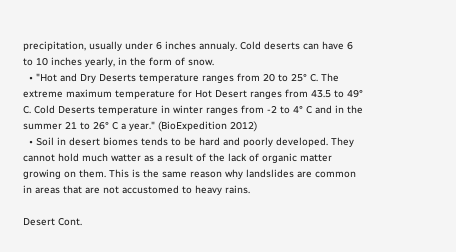precipitation, usually under 6 inches annualy. Cold deserts can have 6 to 10 inches yearly, in the form of snow.
  • "Hot and Dry Deserts temperature ranges from 20 to 25° C. The extreme maximum temperature for Hot Desert ranges from 43.5 to 49° C. Cold Deserts temperature in winter ranges from -2 to 4° C and in the summer 21 to 26° C a year." (BioExpedition 2012)
  • Soil in desert biomes tends to be hard and poorly developed. They cannot hold much watter as a result of the lack of organic matter growing on them. This is the same reason why landslides are common in areas that are not accustomed to heavy rains.

Desert Cont.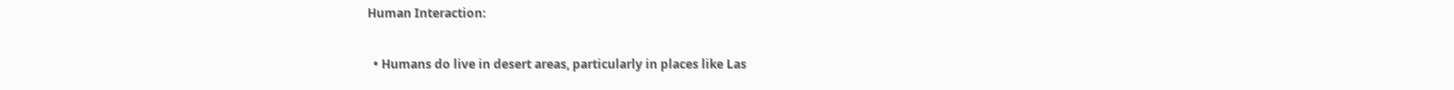Human Interaction:

  • Humans do live in desert areas, particularly in places like Las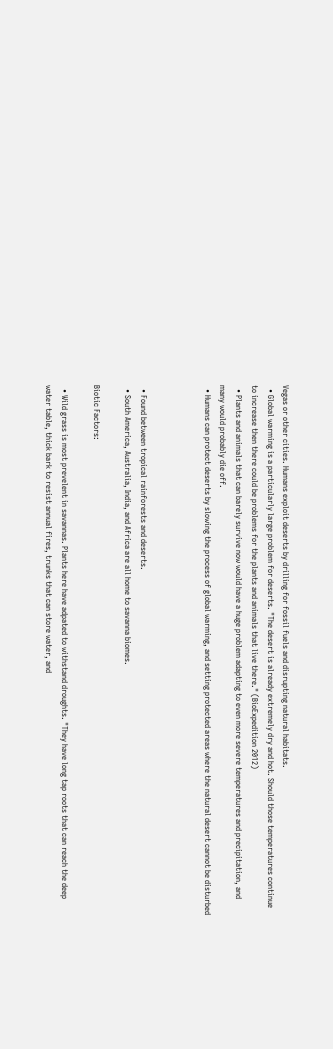Vegas or other cities. Humans exploit deserts by drilling for fossil fuels and disrupting natural habitats.
  • Global warming is a particularly large problem for deserts. "The desert is already extremely dry and hot. Should those temperatures continue to increase then there could be problems for the plants and animals that live there." (BioExpedition 2012)
  • Plants and animals that can barely survive now would have a huge problem adapting to even more severe temperatures and precipitation, and many would probably die off.
  • Humans can protect deserts by slowing the process of global warming, and setting protected areas where the natural desert cannot be disturbed



  • Found between tropical rainforests and deserts.
  • South America, Australia, India, and Africa are all home to savanna biomes.

Biotic Factors:

  • Wild grass is most prevelent in savannas. Plants here have adpated to withstand droughts. "They have long tap roots that can reach the deep water table, thick bark to resist annual fires, trunks that can store water, and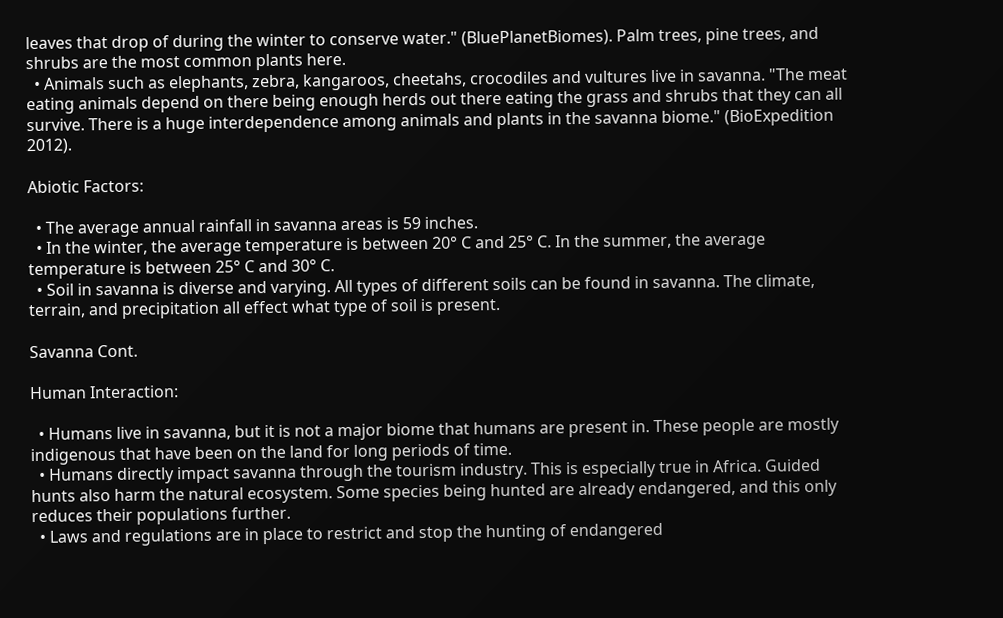leaves that drop of during the winter to conserve water." (BluePlanetBiomes). Palm trees, pine trees, and shrubs are the most common plants here.
  • Animals such as elephants, zebra, kangaroos, cheetahs, crocodiles and vultures live in savanna. "The meat eating animals depend on there being enough herds out there eating the grass and shrubs that they can all survive. There is a huge interdependence among animals and plants in the savanna biome." (BioExpedition 2012).

Abiotic Factors:

  • The average annual rainfall in savanna areas is 59 inches.
  • In the winter, the average temperature is between 20° C and 25° C. In the summer, the average temperature is between 25° C and 30° C.
  • Soil in savanna is diverse and varying. All types of different soils can be found in savanna. The climate, terrain, and precipitation all effect what type of soil is present.

Savanna Cont.

Human Interaction:

  • Humans live in savanna, but it is not a major biome that humans are present in. These people are mostly indigenous that have been on the land for long periods of time.
  • Humans directly impact savanna through the tourism industry. This is especially true in Africa. Guided hunts also harm the natural ecosystem. Some species being hunted are already endangered, and this only reduces their populations further.
  • Laws and regulations are in place to restrict and stop the hunting of endangered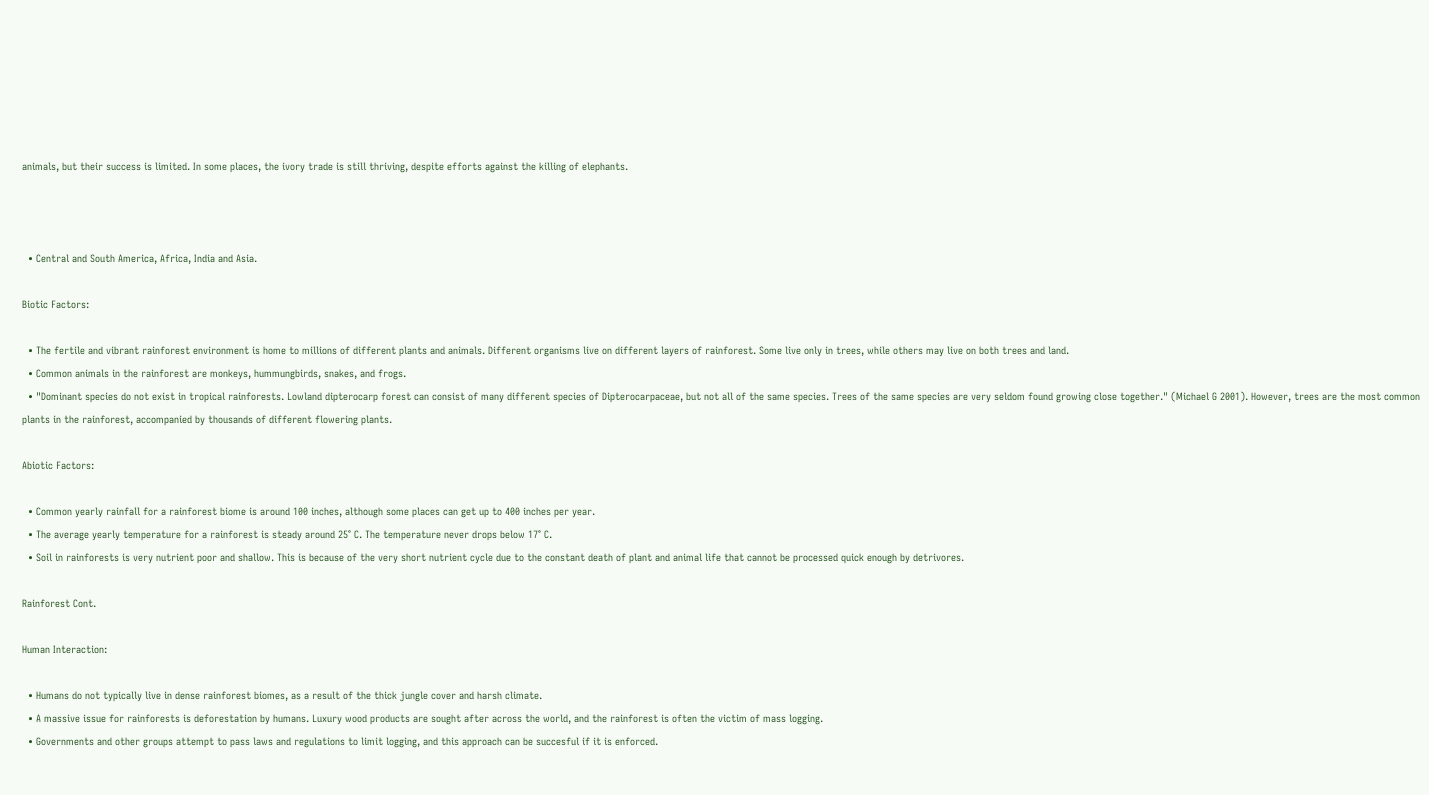animals, but their success is limited. In some places, the ivory trade is still thriving, despite efforts against the killing of elephants.



  • Central and South America, Africa, India and Asia.

Biotic Factors:

  • The fertile and vibrant rainforest environment is home to millions of different plants and animals. Different organisms live on different layers of rainforest. Some live only in trees, while others may live on both trees and land.
  • Common animals in the rainforest are monkeys, hummungbirds, snakes, and frogs.
  • "Dominant species do not exist in tropical rainforests. Lowland dipterocarp forest can consist of many different species of Dipterocarpaceae, but not all of the same species. Trees of the same species are very seldom found growing close together." (Michael G 2001). However, trees are the most common plants in the rainforest, accompanied by thousands of different flowering plants.

Abiotic Factors:

  • Common yearly rainfall for a rainforest biome is around 100 inches, although some places can get up to 400 inches per year.
  • The average yearly temperature for a rainforest is steady around 25° C. The temperature never drops below 17° C.
  • Soil in rainforests is very nutrient poor and shallow. This is because of the very short nutrient cycle due to the constant death of plant and animal life that cannot be processed quick enough by detrivores.

Rainforest Cont.

Human Interaction:

  • Humans do not typically live in dense rainforest biomes, as a result of the thick jungle cover and harsh climate.
  • A massive issue for rainforests is deforestation by humans. Luxury wood products are sought after across the world, and the rainforest is often the victim of mass logging.
  • Governments and other groups attempt to pass laws and regulations to limit logging, and this approach can be succesful if it is enforced.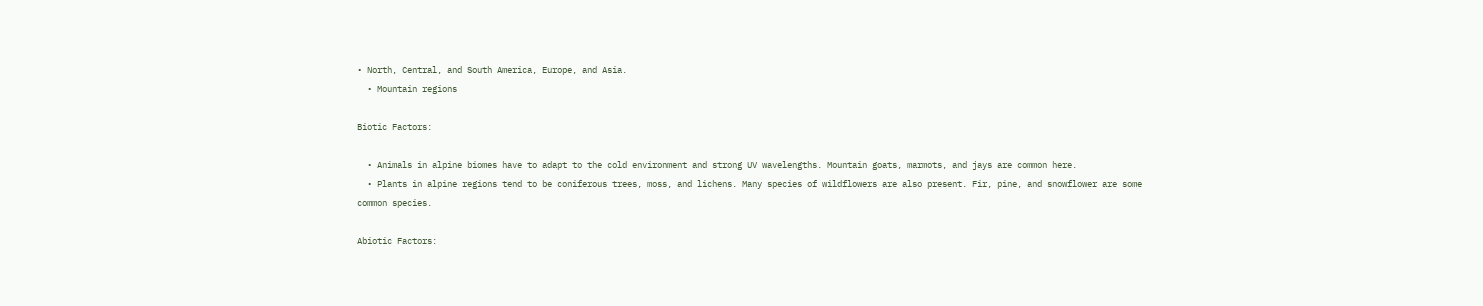• North, Central, and South America, Europe, and Asia.
  • Mountain regions

Biotic Factors:

  • Animals in alpine biomes have to adapt to the cold environment and strong UV wavelengths. Mountain goats, marmots, and jays are common here.
  • Plants in alpine regions tend to be coniferous trees, moss, and lichens. Many species of wildflowers are also present. Fir, pine, and snowflower are some common species.

Abiotic Factors: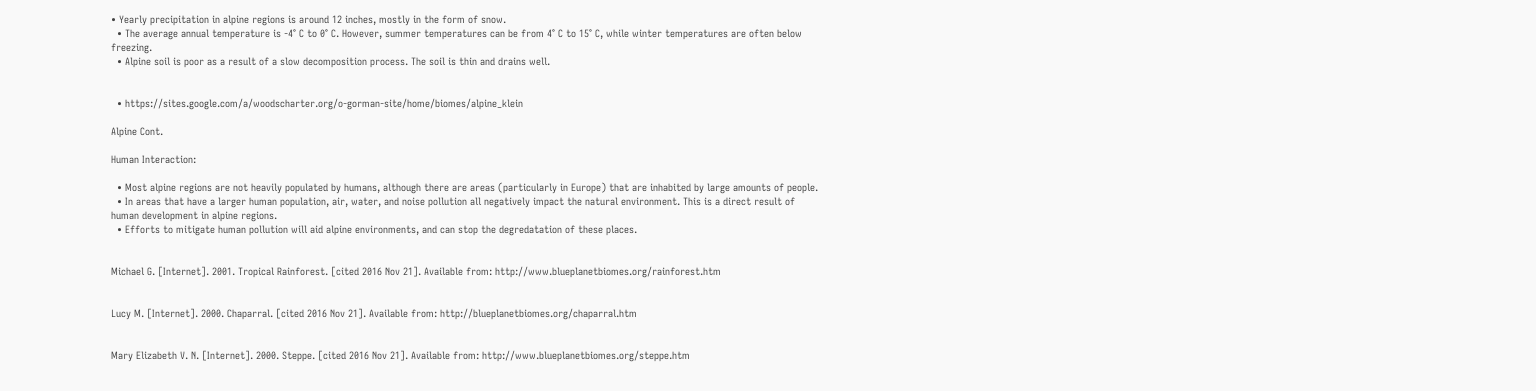• Yearly precipitation in alpine regions is around 12 inches, mostly in the form of snow.
  • The average annual temperature is -4° C to 0° C. However, summer temperatures can be from 4° C to 15° C, while winter temperatures are often below freezing.
  • Alpine soil is poor as a result of a slow decomposition process. The soil is thin and drains well.


  • https://sites.google.com/a/woodscharter.org/o-gorman-site/home/biomes/alpine_klein

Alpine Cont.

Human Interaction:

  • Most alpine regions are not heavily populated by humans, although there are areas (particularly in Europe) that are inhabited by large amounts of people.
  • In areas that have a larger human population, air, water, and noise pollution all negatively impact the natural environment. This is a direct result of human development in alpine regions.
  • Efforts to mitigate human pollution will aid alpine environments, and can stop the degredatation of these places.


Michael G. [Internet]. 2001. Tropical Rainforest. [cited 2016 Nov 21]. Available from: http://www.blueplanetbiomes.org/rainforest.htm


Lucy M. [Internet]. 2000. Chaparral. [cited 2016 Nov 21]. Available from: http://blueplanetbiomes.org/chaparral.htm


Mary Elizabeth V. N. [Internet]. 2000. Steppe. [cited 2016 Nov 21]. Available from: http://www.blueplanetbiomes.org/steppe.htm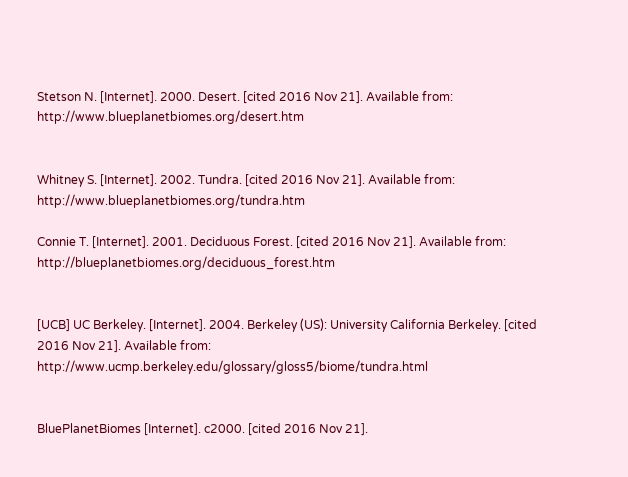Stetson N. [Internet]. 2000. Desert. [cited 2016 Nov 21]. Available from: http://www.blueplanetbiomes.org/desert.htm


Whitney S. [Internet]. 2002. Tundra. [cited 2016 Nov 21]. Available from: http://www.blueplanetbiomes.org/tundra.htm

Connie T. [Internet]. 2001. Deciduous Forest. [cited 2016 Nov 21]. Available from: http://blueplanetbiomes.org/deciduous_forest.htm


[UCB] UC Berkeley. [Internet]. 2004. Berkeley (US): University California Berkeley. [cited 2016 Nov 21]. Available from: http://www.ucmp.berkeley.edu/glossary/gloss5/biome/tundra.html


BluePlanetBiomes [Internet]. c2000. [cited 2016 Nov 21].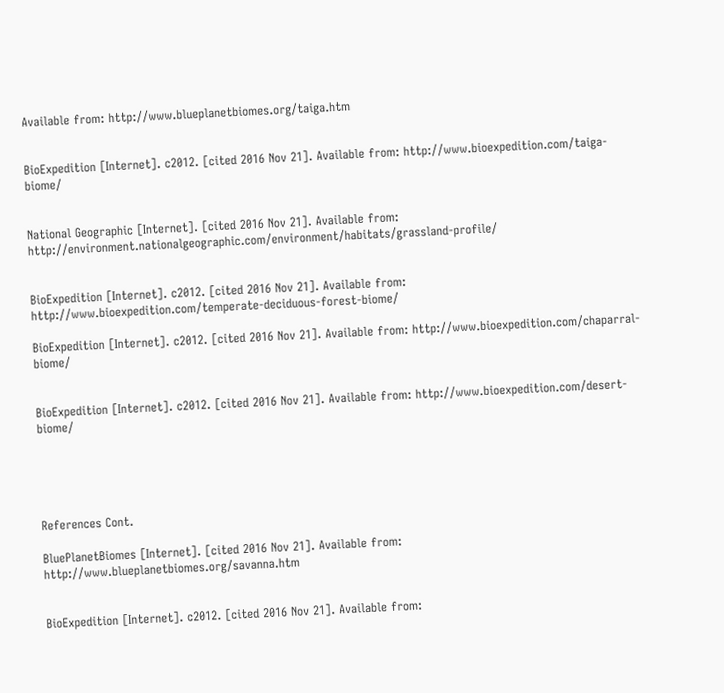Available from: http://www.blueplanetbiomes.org/taiga.htm


BioExpedition [Internet]. c2012. [cited 2016 Nov 21]. Available from: http://www.bioexpedition.com/taiga-biome/


National Geographic [Internet]. [cited 2016 Nov 21]. Available from: http://environment.nationalgeographic.com/environment/habitats/grassland-profile/


BioExpedition [Internet]. c2012. [cited 2016 Nov 21]. Available from: http://www.bioexpedition.com/temperate-deciduous-forest-biome/

BioExpedition [Internet]. c2012. [cited 2016 Nov 21]. Available from: http://www.bioexpedition.com/chaparral-biome/


BioExpedition [Internet]. c2012. [cited 2016 Nov 21]. Available from: http://www.bioexpedition.com/desert-biome/





References Cont.

BluePlanetBiomes [Internet]. [cited 2016 Nov 21]. Available from: http://www.blueplanetbiomes.org/savanna.htm


BioExpedition [Internet]. c2012. [cited 2016 Nov 21]. Available from: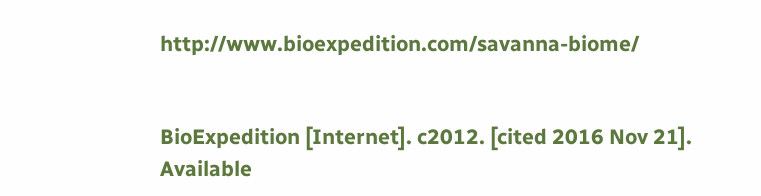http://www.bioexpedition.com/savanna-biome/


BioExpedition [Internet]. c2012. [cited 2016 Nov 21]. Available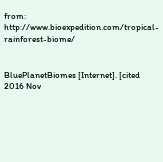from: http://www.bioexpedition.com/tropical-rainforest-biome/


BluePlanetBiomes [Internet]. [cited 2016 Nov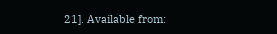21]. Available from: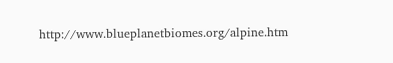http://www.blueplanetbiomes.org/alpine.htm